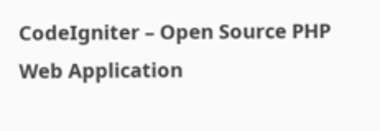CodeIgniter – Open Source PHP Web Application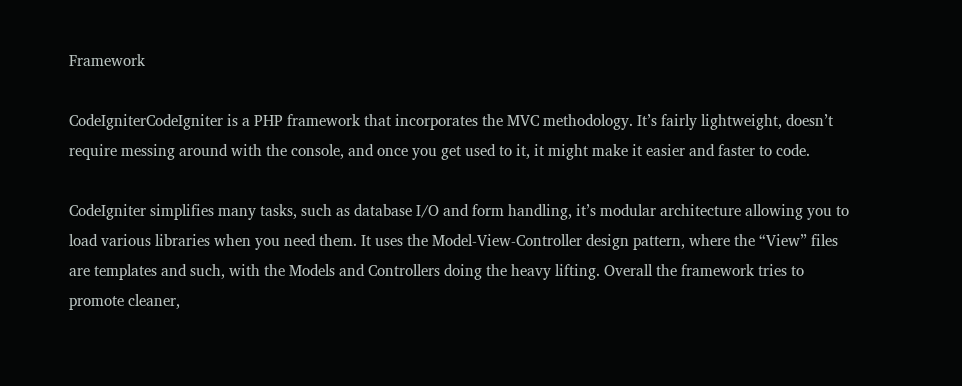Framework

CodeIgniterCodeIgniter is a PHP framework that incorporates the MVC methodology. It’s fairly lightweight, doesn’t require messing around with the console, and once you get used to it, it might make it easier and faster to code.

CodeIgniter simplifies many tasks, such as database I/O and form handling, it’s modular architecture allowing you to load various libraries when you need them. It uses the Model-View-Controller design pattern, where the “View” files are templates and such, with the Models and Controllers doing the heavy lifting. Overall the framework tries to promote cleaner,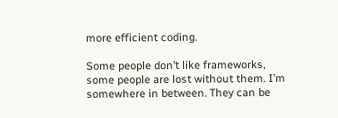more efficient coding.

Some people don’t like frameworks, some people are lost without them. I’m somewhere in between. They can be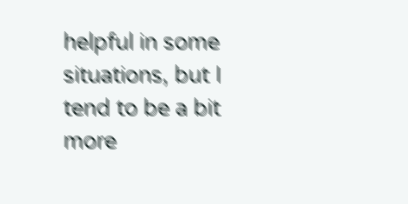helpful in some situations, but I tend to be a bit more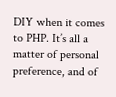DIY when it comes to PHP. It’s all a matter of personal preference, and of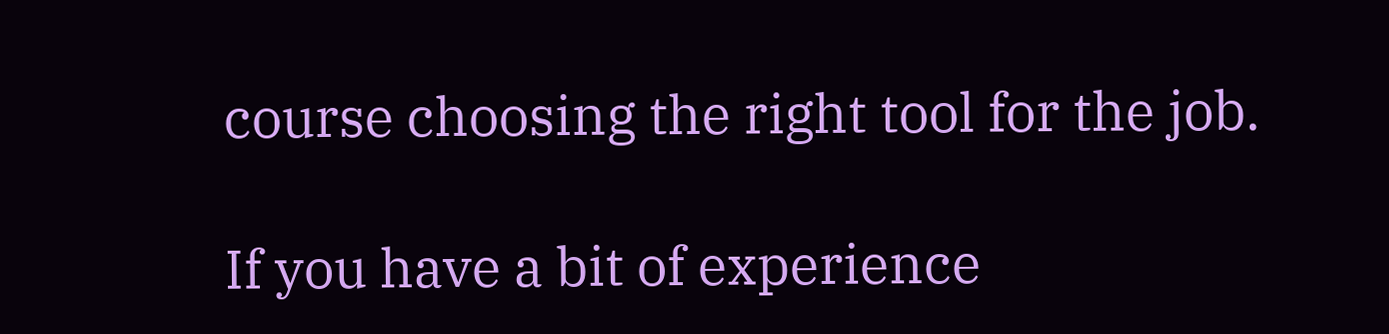course choosing the right tool for the job.

If you have a bit of experience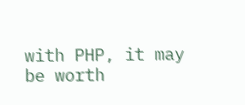with PHP, it may be worth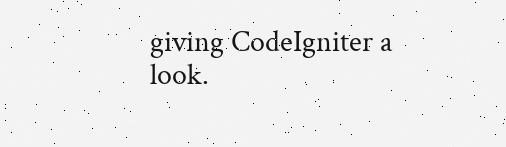giving CodeIgniter a look.